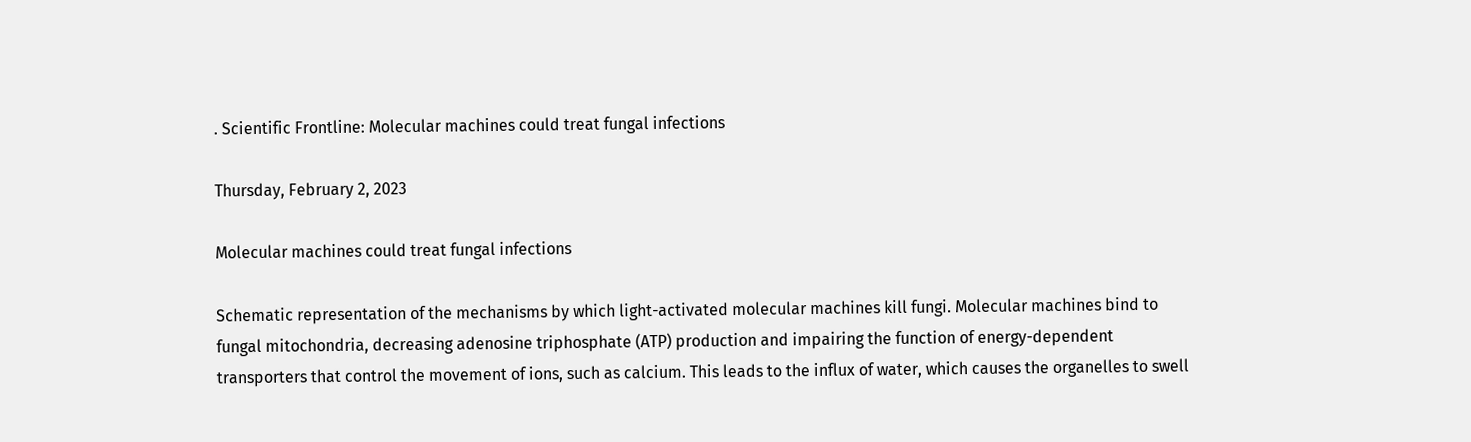. Scientific Frontline: Molecular machines could treat fungal infections

Thursday, February 2, 2023

Molecular machines could treat fungal infections

Schematic representation of the mechanisms by which light-activated molecular machines kill fungi. Molecular machines bind to fungal mitochondria, decreasing adenosine triphosphate (ATP) production and impairing the function of energy-dependent transporters that control the movement of ions, such as calcium. This leads to the influx of water, which causes the organelles to swell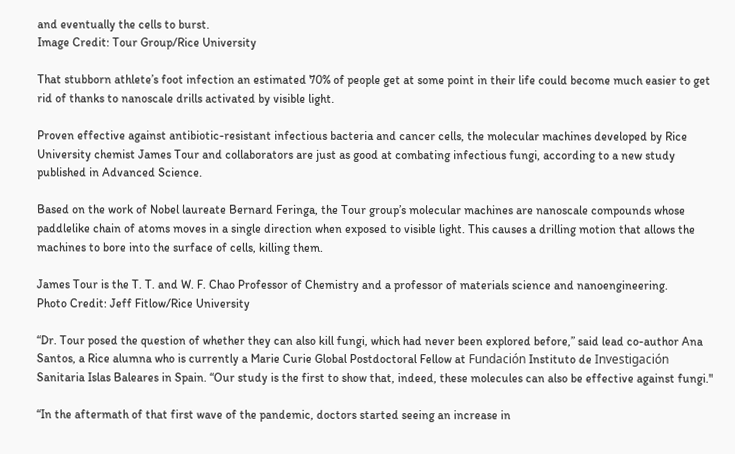and eventually the cells to burst.
Image Credit: Tour Group/Rice University

That stubborn athlete’s foot infection an estimated 70% of people get at some point in their life could become much easier to get rid of thanks to nanoscale drills activated by visible light.

Proven effective against antibiotic-resistant infectious bacteria and cancer cells, the molecular machines developed by Rice University chemist James Tour and collaborators are just as good at combating infectious fungi, according to a new study published in Advanced Science.

Based on the work of Nobel laureate Bernard Feringa, the Tour group’s molecular machines are nanoscale compounds whose paddlelike chain of atoms moves in a single direction when exposed to visible light. This causes a drilling motion that allows the machines to bore into the surface of cells, killing them.

James Tour is the T. T. and W. F. Chao Professor of Chemistry and a professor of materials science and nanoengineering.
Photo Credit: Jeff Fitlow/Rice University

“Dr. Tour posed the question of whether they can also kill fungi, which had never been explored before,” said lead co-author Ana Santos, a Rice alumna who is currently a Marie Curie Global Postdoctoral Fellow at Fundación Instituto de Investigación Sanitaria Islas Baleares in Spain. “Our study is the first to show that, indeed, these molecules can also be effective against fungi."

“In the aftermath of that first wave of the pandemic, doctors started seeing an increase in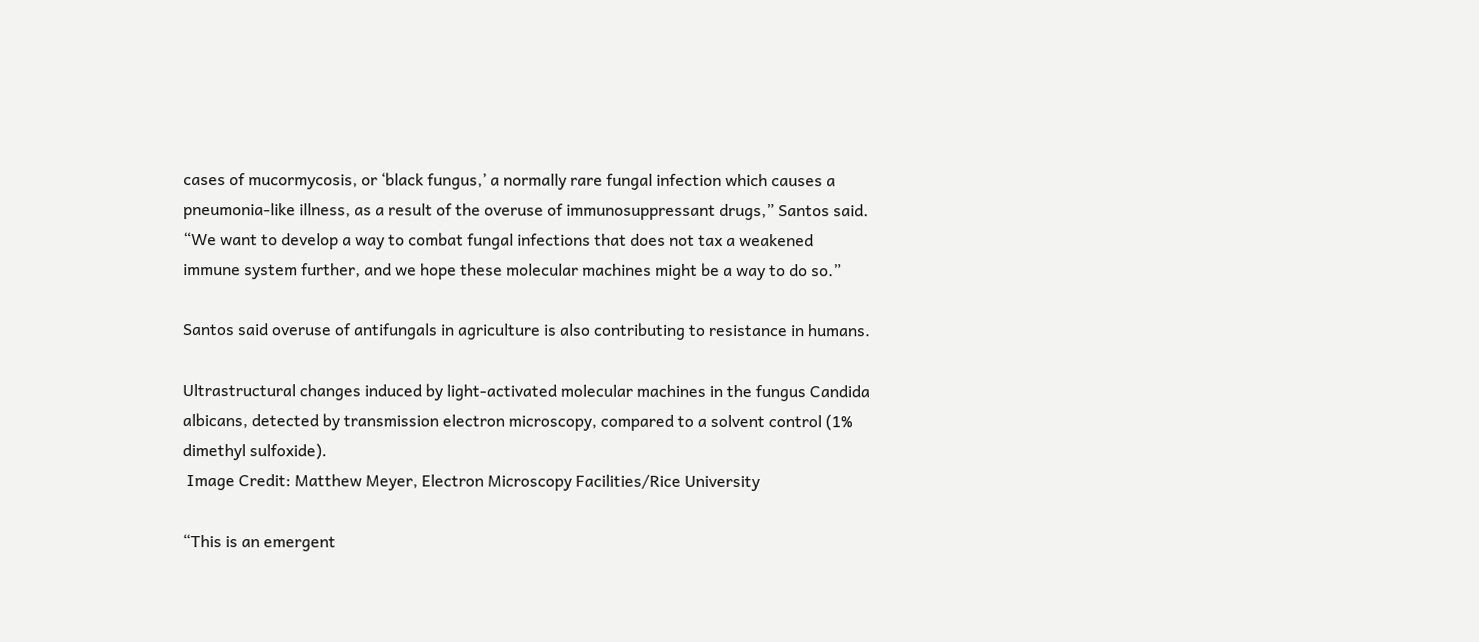cases of mucormycosis, or ‘black fungus,’ a normally rare fungal infection which causes a pneumonia-like illness, as a result of the overuse of immunosuppressant drugs,” Santos said. “We want to develop a way to combat fungal infections that does not tax a weakened immune system further, and we hope these molecular machines might be a way to do so.”

Santos said overuse of antifungals in agriculture is also contributing to resistance in humans.

Ultrastructural changes induced by light-activated molecular machines in the fungus Candida albicans, detected by transmission electron microscopy, compared to a solvent control (1% dimethyl sulfoxide).
 Image Credit: Matthew Meyer, Electron Microscopy Facilities/Rice University

“This is an emergent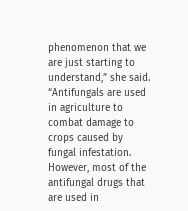phenomenon that we are just starting to understand,” she said. “Antifungals are used in agriculture to combat damage to crops caused by fungal infestation. However, most of the antifungal drugs that are used in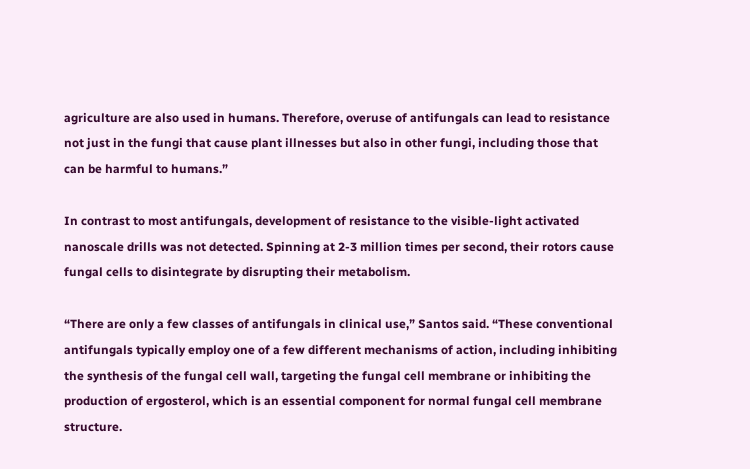agriculture are also used in humans. Therefore, overuse of antifungals can lead to resistance not just in the fungi that cause plant illnesses but also in other fungi, including those that can be harmful to humans.”

In contrast to most antifungals, development of resistance to the visible-light activated nanoscale drills was not detected. Spinning at 2-3 million times per second, their rotors cause fungal cells to disintegrate by disrupting their metabolism.

“There are only a few classes of antifungals in clinical use,” Santos said. “These conventional antifungals typically employ one of a few different mechanisms of action, including inhibiting the synthesis of the fungal cell wall, targeting the fungal cell membrane or inhibiting the production of ergosterol, which is an essential component for normal fungal cell membrane structure.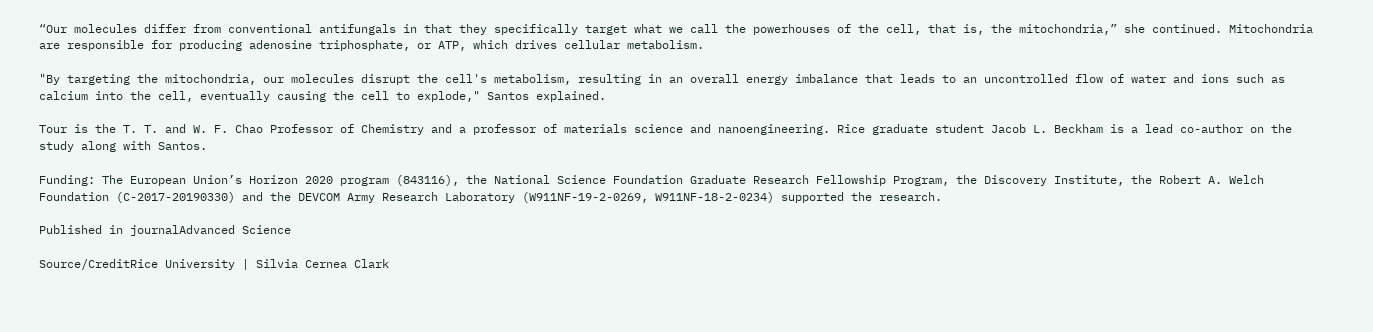“Our molecules differ from conventional antifungals in that they specifically target what we call the powerhouses of the cell, that is, the mitochondria,” she continued. Mitochondria are responsible for producing adenosine triphosphate, or ATP, which drives cellular metabolism.

"By targeting the mitochondria, our molecules disrupt the cell's metabolism, resulting in an overall energy imbalance that leads to an uncontrolled flow of water and ions such as calcium into the cell, eventually causing the cell to explode," Santos explained.

Tour is the T. T. and W. F. Chao Professor of Chemistry and a professor of materials science and nanoengineering. Rice graduate student Jacob L. Beckham is a lead co-author on the study along with Santos.

Funding: The European Union’s Horizon 2020 program (843116), the National Science Foundation Graduate Research Fellowship Program, the Discovery Institute, the Robert A. Welch Foundation (C-2017-20190330) and the DEVCOM Army Research Laboratory (W911NF-19-2-0269, W911NF-18-2-0234) supported the research.

Published in journalAdvanced Science

Source/CreditRice University | Silvia Cernea Clark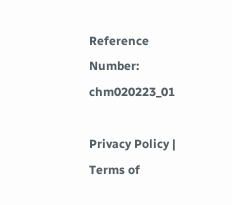Reference Number: chm020223_01

Privacy Policy | Terms of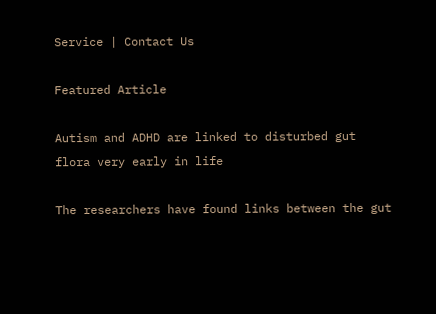Service | Contact Us

Featured Article

Autism and ADHD are linked to disturbed gut flora very early in life

The researchers have found links between the gut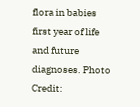flora in babies first year of life and future diagnoses. Photo Credit: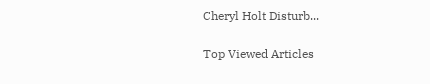Cheryl Holt Disturb...

Top Viewed Articles